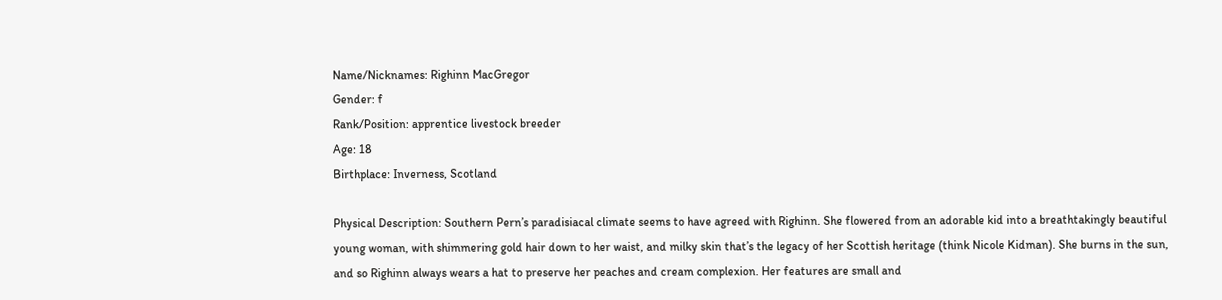Name/Nicknames: Righinn MacGregor
Gender: f
Rank/Position: apprentice livestock breeder
Age: 18
Birthplace: Inverness, Scotland

Physical Description: Southern Pern’s paradisiacal climate seems to have agreed with Righinn. She flowered from an adorable kid into a breathtakingly beautiful young woman, with shimmering gold hair down to her waist, and milky skin that’s the legacy of her Scottish heritage (think Nicole Kidman). She burns in the sun, and so Righinn always wears a hat to preserve her peaches and cream complexion. Her features are small and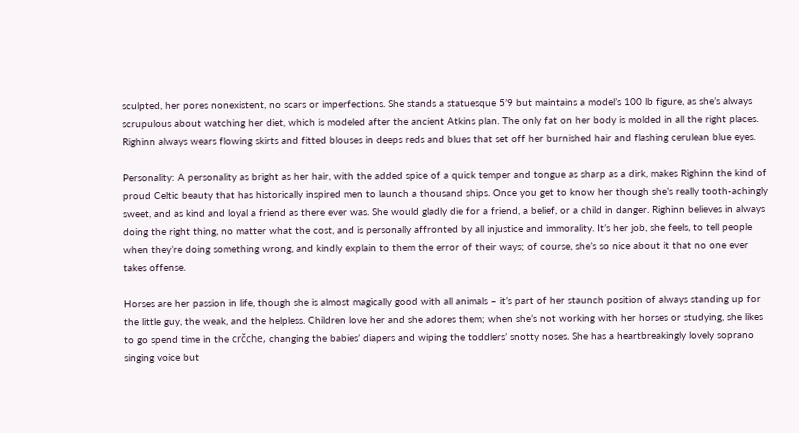sculpted, her pores nonexistent, no scars or imperfections. She stands a statuesque 5’9 but maintains a model’s 100 lb figure, as she’s always scrupulous about watching her diet, which is modeled after the ancient Atkins plan. The only fat on her body is molded in all the right places. Righinn always wears flowing skirts and fitted blouses in deeps reds and blues that set off her burnished hair and flashing cerulean blue eyes.

Personality: A personality as bright as her hair, with the added spice of a quick temper and tongue as sharp as a dirk, makes Righinn the kind of proud Celtic beauty that has historically inspired men to launch a thousand ships. Once you get to know her though she’s really tooth-achingly sweet, and as kind and loyal a friend as there ever was. She would gladly die for a friend, a belief, or a child in danger. Righinn believes in always doing the right thing, no matter what the cost, and is personally affronted by all injustice and immorality. It’s her job, she feels, to tell people when they’re doing something wrong, and kindly explain to them the error of their ways; of course, she’s so nice about it that no one ever takes offense.

Horses are her passion in life, though she is almost magically good with all animals – it’s part of her staunch position of always standing up for the little guy, the weak, and the helpless. Children love her and she adores them; when she’s not working with her horses or studying, she likes to go spend time in the crčche, changing the babies’ diapers and wiping the toddlers’ snotty noses. She has a heartbreakingly lovely soprano singing voice but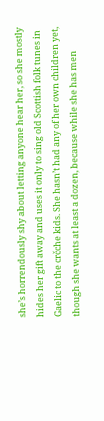she’s horrendously shy about letting anyone hear her, so she mostly hides her gift away and uses it only to sing old Scottish folk tunes in Gaelic to the crčche kids. She hasn’t had any of her own children yet, though she wants at least a dozen, because while she has men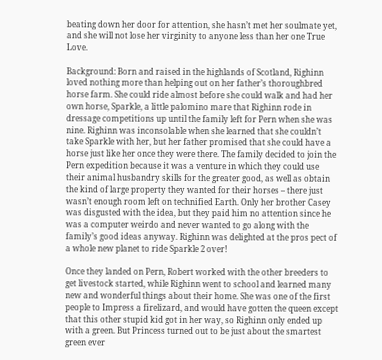beating down her door for attention, she hasn’t met her soulmate yet, and she will not lose her virginity to anyone less than her one True Love.

Background: Born and raised in the highlands of Scotland, Righinn loved nothing more than helping out on her father’s thoroughbred horse farm. She could ride almost before she could walk and had her own horse, Sparkle, a little palomino mare that Righinn rode in dressage competitions up until the family left for Pern when she was nine. Righinn was inconsolable when she learned that she couldn’t take Sparkle with her, but her father promised that she could have a horse just like her once they were there. The family decided to join the Pern expedition because it was a venture in which they could use their animal husbandry skills for the greater good, as well as obtain the kind of large property they wanted for their horses – there just wasn’t enough room left on technified Earth. Only her brother Casey was disgusted with the idea, but they paid him no attention since he was a computer weirdo and never wanted to go along with the family’s good ideas anyway. Righinn was delighted at the pros pect of a whole new planet to ride Sparkle 2 over!

Once they landed on Pern, Robert worked with the other breeders to get livestock started, while Righinn went to school and learned many new and wonderful things about their home. She was one of the first people to Impress a firelizard, and would have gotten the queen except that this other stupid kid got in her way, so Righinn only ended up with a green. But Princess turned out to be just about the smartest green ever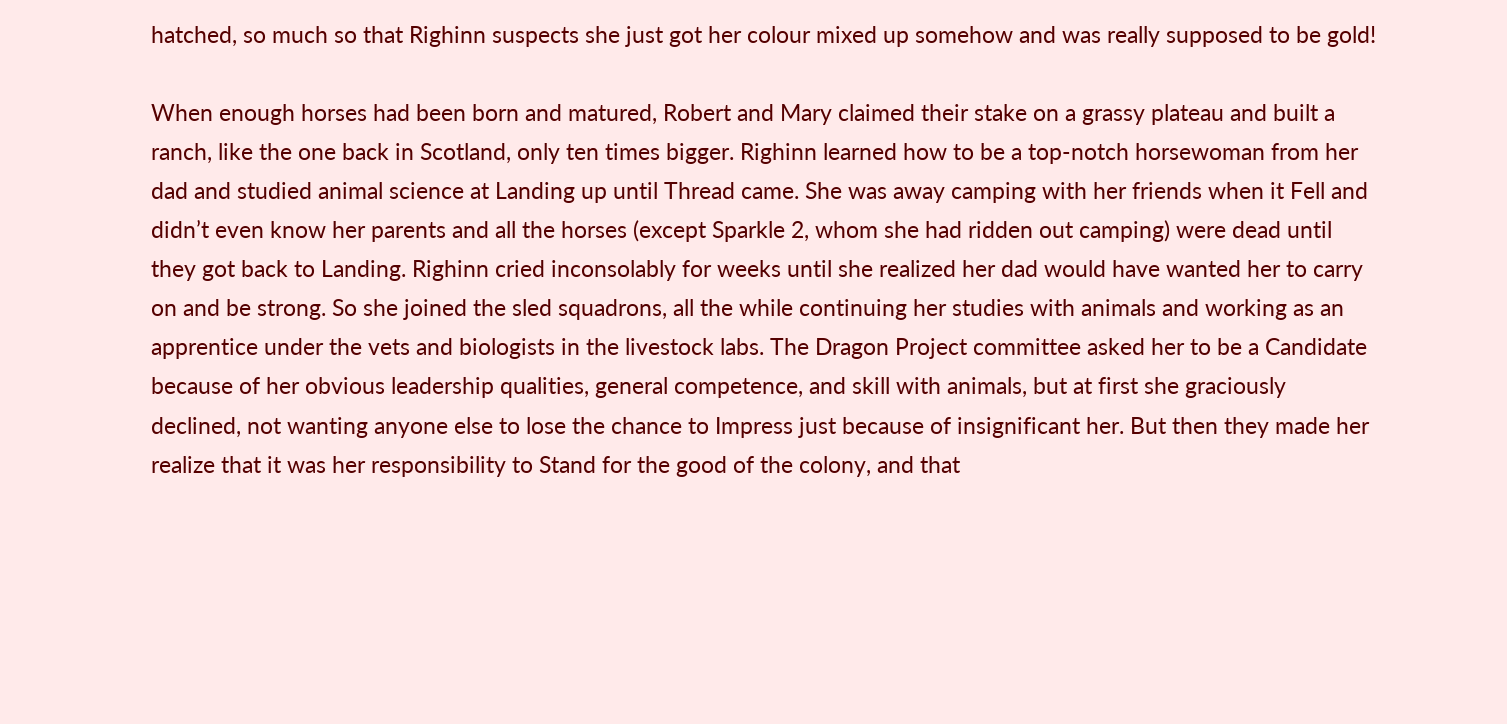hatched, so much so that Righinn suspects she just got her colour mixed up somehow and was really supposed to be gold!

When enough horses had been born and matured, Robert and Mary claimed their stake on a grassy plateau and built a ranch, like the one back in Scotland, only ten times bigger. Righinn learned how to be a top-notch horsewoman from her dad and studied animal science at Landing up until Thread came. She was away camping with her friends when it Fell and didn’t even know her parents and all the horses (except Sparkle 2, whom she had ridden out camping) were dead until they got back to Landing. Righinn cried inconsolably for weeks until she realized her dad would have wanted her to carry on and be strong. So she joined the sled squadrons, all the while continuing her studies with animals and working as an apprentice under the vets and biologists in the livestock labs. The Dragon Project committee asked her to be a Candidate because of her obvious leadership qualities, general competence, and skill with animals, but at first she graciously declined, not wanting anyone else to lose the chance to Impress just because of insignificant her. But then they made her realize that it was her responsibility to Stand for the good of the colony, and that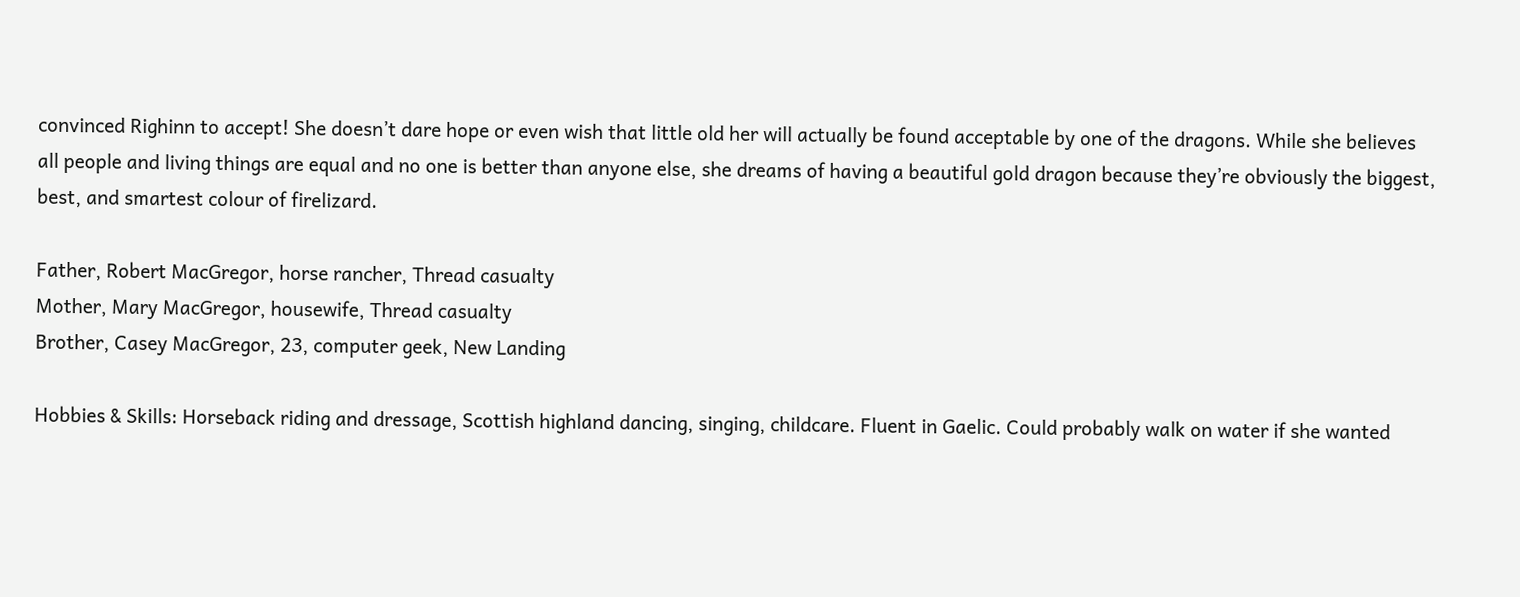convinced Righinn to accept! She doesn’t dare hope or even wish that little old her will actually be found acceptable by one of the dragons. While she believes all people and living things are equal and no one is better than anyone else, she dreams of having a beautiful gold dragon because they’re obviously the biggest, best, and smartest colour of firelizard.

Father, Robert MacGregor, horse rancher, Thread casualty
Mother, Mary MacGregor, housewife, Thread casualty
Brother, Casey MacGregor, 23, computer geek, New Landing

Hobbies & Skills: Horseback riding and dressage, Scottish highland dancing, singing, childcare. Fluent in Gaelic. Could probably walk on water if she wanted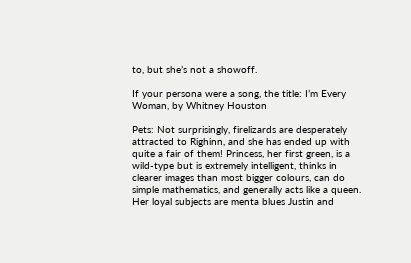to, but she’s not a showoff.

If your persona were a song, the title: I’m Every Woman, by Whitney Houston

Pets: Not surprisingly, firelizards are desperately attracted to Righinn, and she has ended up with quite a fair of them! Princess, her first green, is a wild-type but is extremely intelligent, thinks in clearer images than most bigger colours, can do simple mathematics, and generally acts like a queen. Her loyal subjects are menta blues Justin and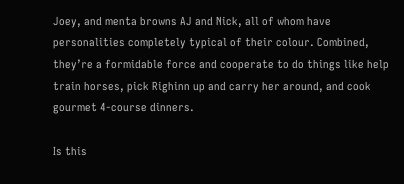Joey, and menta browns AJ and Nick, all of whom have personalities completely typical of their colour. Combined, they’re a formidable force and cooperate to do things like help train horses, pick Righinn up and carry her around, and cook gourmet 4-course dinners.

Is this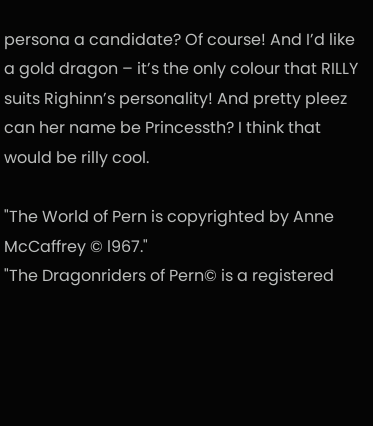persona a candidate? Of course! And I’d like a gold dragon – it’s the only colour that RILLY suits Righinn’s personality! And pretty pleez can her name be Princessth? I think that would be rilly cool.

"The World of Pern is copyrighted by Anne McCaffrey © l967."
"The Dragonriders of Pern© is a registered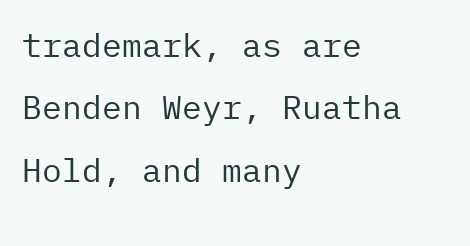trademark, as are Benden Weyr, Ruatha Hold, and many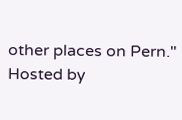other places on Pern."
Hosted by